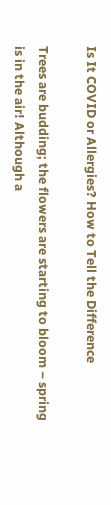Is It COVID or Allergies? How to Tell the Difference

Trees are budding; the flowers are starting to bloom – spring is in the air! Although a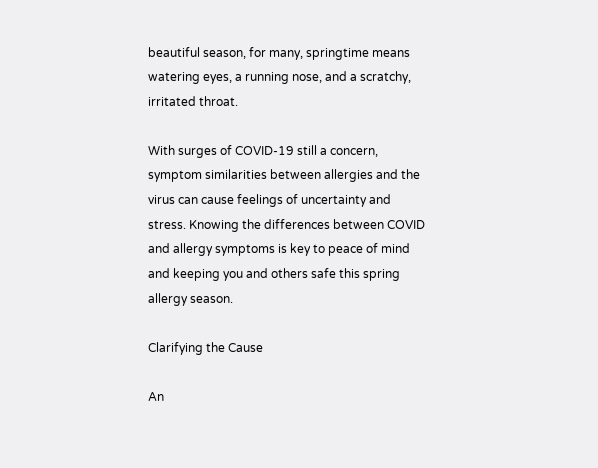beautiful season, for many, springtime means watering eyes, a running nose, and a scratchy, irritated throat.

With surges of COVID-19 still a concern, symptom similarities between allergies and the virus can cause feelings of uncertainty and stress. Knowing the differences between COVID and allergy symptoms is key to peace of mind and keeping you and others safe this spring allergy season.

Clarifying the Cause

An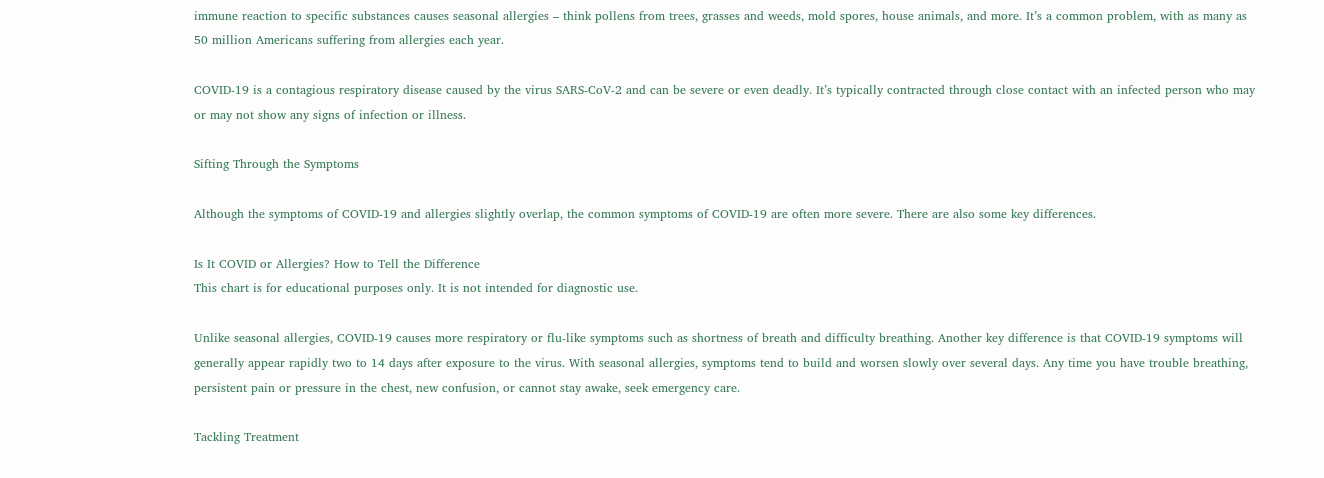immune reaction to specific substances causes seasonal allergies – think pollens from trees, grasses and weeds, mold spores, house animals, and more. It’s a common problem, with as many as 50 million Americans suffering from allergies each year.

COVID-19 is a contagious respiratory disease caused by the virus SARS-CoV-2 and can be severe or even deadly. It’s typically contracted through close contact with an infected person who may or may not show any signs of infection or illness.

Sifting Through the Symptoms

Although the symptoms of COVID-19 and allergies slightly overlap, the common symptoms of COVID-19 are often more severe. There are also some key differences.

Is It COVID or Allergies? How to Tell the Difference
This chart is for educational purposes only. It is not intended for diagnostic use.

Unlike seasonal allergies, COVID-19 causes more respiratory or flu-like symptoms such as shortness of breath and difficulty breathing. Another key difference is that COVID-19 symptoms will generally appear rapidly two to 14 days after exposure to the virus. With seasonal allergies, symptoms tend to build and worsen slowly over several days. Any time you have trouble breathing, persistent pain or pressure in the chest, new confusion, or cannot stay awake, seek emergency care.

Tackling Treatment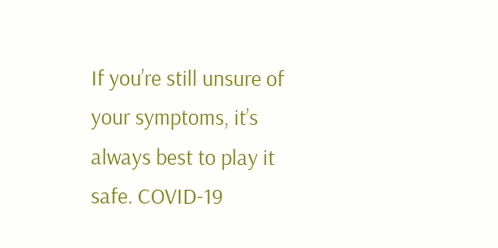If you’re still unsure of your symptoms, it’s always best to play it safe. COVID-19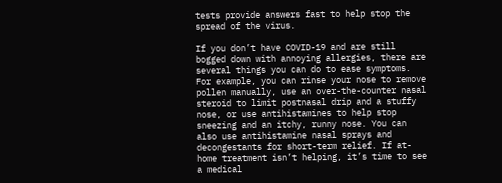tests provide answers fast to help stop the spread of the virus.

If you don’t have COVID-19 and are still bogged down with annoying allergies, there are several things you can do to ease symptoms. For example, you can rinse your nose to remove pollen manually, use an over-the-counter nasal steroid to limit postnasal drip and a stuffy nose, or use antihistamines to help stop sneezing and an itchy, runny nose. You can also use antihistamine nasal sprays and decongestants for short-term relief. If at-home treatment isn’t helping, it’s time to see a medical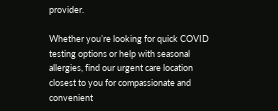provider.

Whether you’re looking for quick COVID testing options or help with seasonal allergies, find our urgent care location closest to you for compassionate and convenient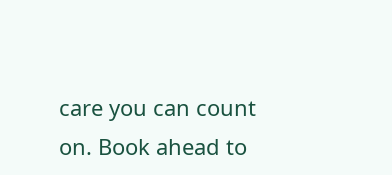care you can count on. Book ahead to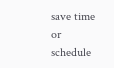save time or schedule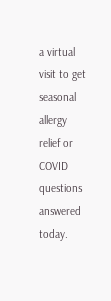a virtual visit to get seasonal allergy relief or COVID questions answered today.